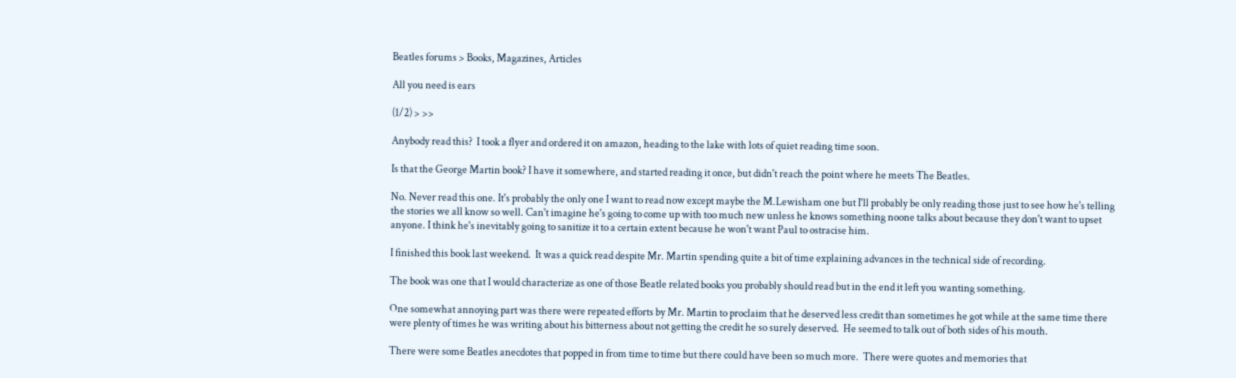Beatles forums > Books, Magazines, Articles

All you need is ears

(1/2) > >>

Anybody read this?  I took a flyer and ordered it on amazon, heading to the lake with lots of quiet reading time soon.

Is that the George Martin book? I have it somewhere, and started reading it once, but didn't reach the point where he meets The Beatles.

No. Never read this one. It's probably the only one I want to read now except maybe the M.Lewisham one but I'll probably be only reading those just to see how he's telling the stories we all know so well. Can't imagine he's going to come up with too much new unless he knows something noone talks about because they don't want to upset anyone. I think he's inevitably going to sanitize it to a certain extent because he won't want Paul to ostracise him.

I finished this book last weekend.  It was a quick read despite Mr. Martin spending quite a bit of time explaining advances in the technical side of recording.

The book was one that I would characterize as one of those Beatle related books you probably should read but in the end it left you wanting something.

One somewhat annoying part was there were repeated efforts by Mr. Martin to proclaim that he deserved less credit than sometimes he got while at the same time there were plenty of times he was writing about his bitterness about not getting the credit he so surely deserved.  He seemed to talk out of both sides of his mouth.

There were some Beatles anecdotes that popped in from time to time but there could have been so much more.  There were quotes and memories that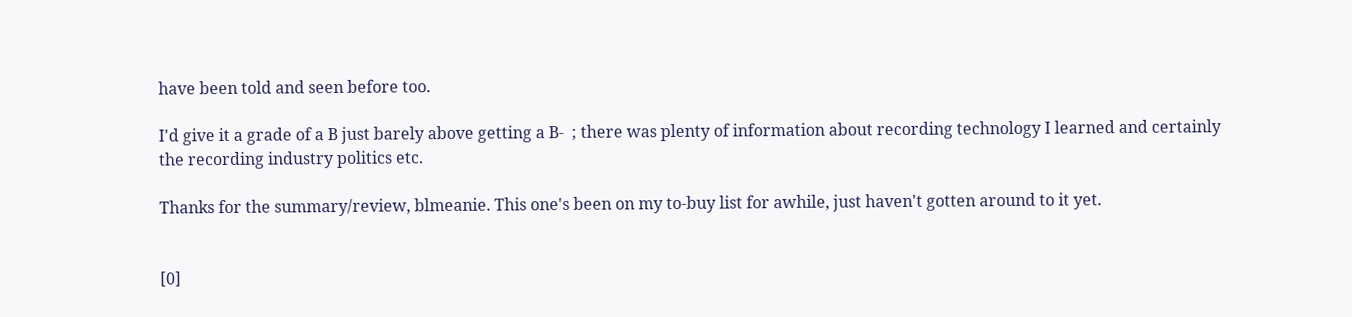have been told and seen before too.

I'd give it a grade of a B just barely above getting a B-  ; there was plenty of information about recording technology I learned and certainly the recording industry politics etc.

Thanks for the summary/review, blmeanie. This one's been on my to-buy list for awhile, just haven't gotten around to it yet.


[0]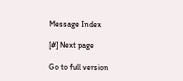Message Index

[#] Next page

Go to full version